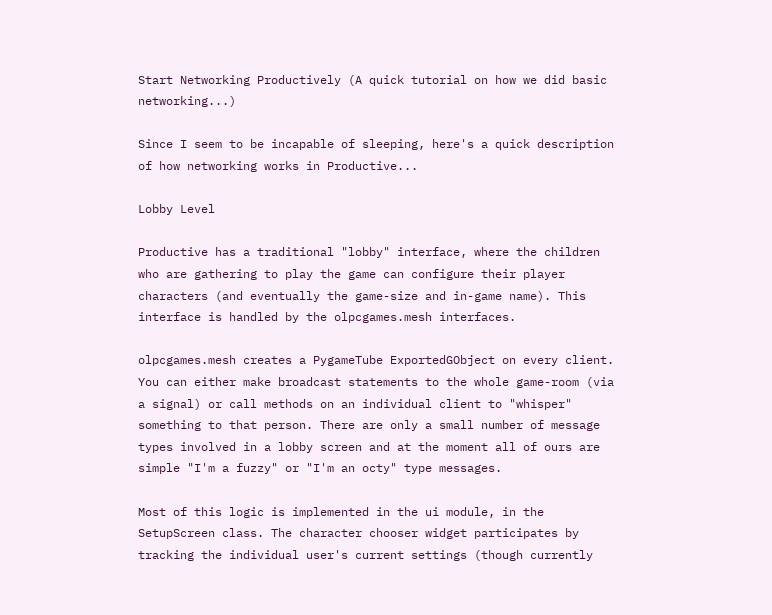Start Networking Productively (A quick tutorial on how we did basic networking...)

Since I seem to be incapable of sleeping, here's a quick description of how networking works in Productive...

Lobby Level

Productive has a traditional "lobby" interface, where the children who are gathering to play the game can configure their player characters (and eventually the game-size and in-game name). This interface is handled by the olpcgames.mesh interfaces.

olpcgames.mesh creates a PygameTube ExportedGObject on every client. You can either make broadcast statements to the whole game-room (via a signal) or call methods on an individual client to "whisper" something to that person. There are only a small number of message types involved in a lobby screen and at the moment all of ours are simple "I'm a fuzzy" or "I'm an octy" type messages.

Most of this logic is implemented in the ui module, in the SetupScreen class. The character chooser widget participates by tracking the individual user's current settings (though currently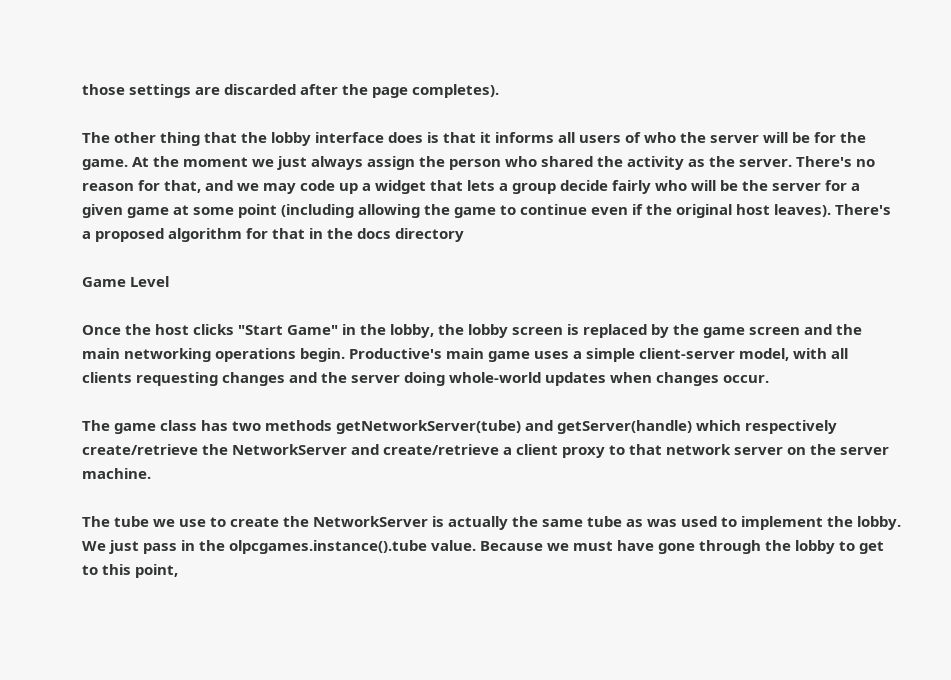those settings are discarded after the page completes).

The other thing that the lobby interface does is that it informs all users of who the server will be for the game. At the moment we just always assign the person who shared the activity as the server. There's no reason for that, and we may code up a widget that lets a group decide fairly who will be the server for a given game at some point (including allowing the game to continue even if the original host leaves). There's a proposed algorithm for that in the docs directory

Game Level

Once the host clicks "Start Game" in the lobby, the lobby screen is replaced by the game screen and the main networking operations begin. Productive's main game uses a simple client-server model, with all clients requesting changes and the server doing whole-world updates when changes occur.

The game class has two methods getNetworkServer(tube) and getServer(handle) which respectively create/retrieve the NetworkServer and create/retrieve a client proxy to that network server on the server machine.

The tube we use to create the NetworkServer is actually the same tube as was used to implement the lobby. We just pass in the olpcgames.instance().tube value. Because we must have gone through the lobby to get to this point,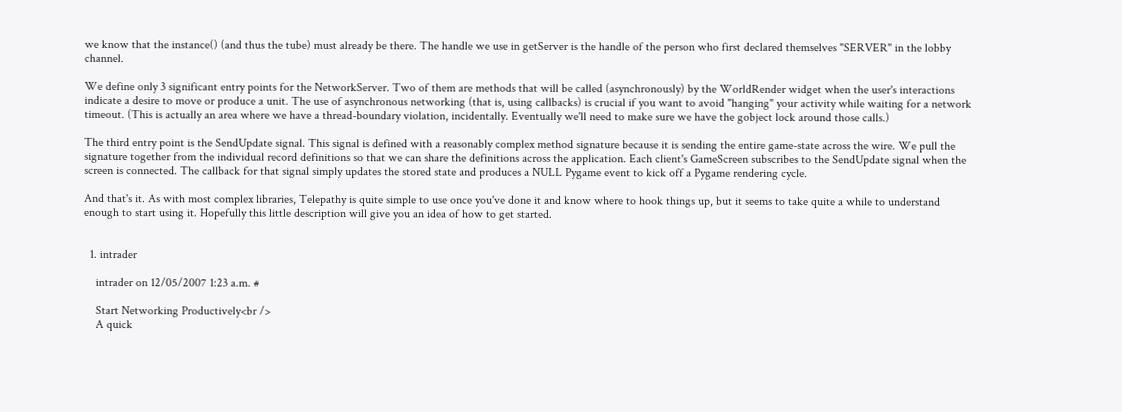we know that the instance() (and thus the tube) must already be there. The handle we use in getServer is the handle of the person who first declared themselves "SERVER" in the lobby channel.

We define only 3 significant entry points for the NetworkServer. Two of them are methods that will be called (asynchronously) by the WorldRender widget when the user's interactions indicate a desire to move or produce a unit. The use of asynchronous networking (that is, using callbacks) is crucial if you want to avoid "hanging" your activity while waiting for a network timeout. (This is actually an area where we have a thread-boundary violation, incidentally. Eventually we'll need to make sure we have the gobject lock around those calls.)

The third entry point is the SendUpdate signal. This signal is defined with a reasonably complex method signature because it is sending the entire game-state across the wire. We pull the signature together from the individual record definitions so that we can share the definitions across the application. Each client's GameScreen subscribes to the SendUpdate signal when the screen is connected. The callback for that signal simply updates the stored state and produces a NULL Pygame event to kick off a Pygame rendering cycle.

And that's it. As with most complex libraries, Telepathy is quite simple to use once you've done it and know where to hook things up, but it seems to take quite a while to understand enough to start using it. Hopefully this little description will give you an idea of how to get started.


  1. intrader

    intrader on 12/05/2007 1:23 a.m. #

    Start Networking Productively<br />
    A quick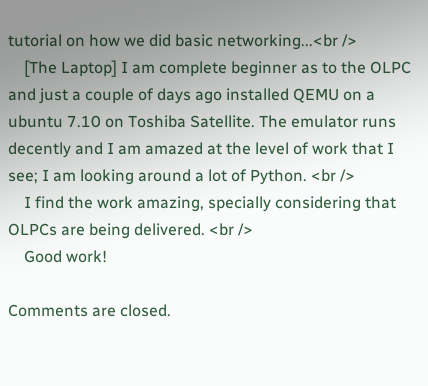tutorial on how we did basic networking...<br />
    [The Laptop] I am complete beginner as to the OLPC and just a couple of days ago installed QEMU on a ubuntu 7.10 on Toshiba Satellite. The emulator runs decently and I am amazed at the level of work that I see; I am looking around a lot of Python. <br />
    I find the work amazing, specially considering that OLPCs are being delivered. <br />
    Good work!

Comments are closed.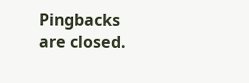Pingbacks are closed.